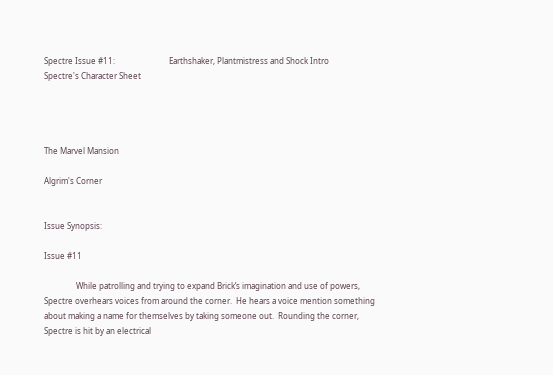Spectre Issue #11:                           Earthshaker, Plantmistress and Shock Intro
Spectre's Character Sheet




The Marvel Mansion

Algrim's Corner


Issue Synopsis:

Issue #11

                While patrolling and trying to expand Brick’s imagination and use of powers, Spectre overhears voices from around the corner.  He hears a voice mention something about making a name for themselves by taking someone out.  Rounding the corner, Spectre is hit by an electrical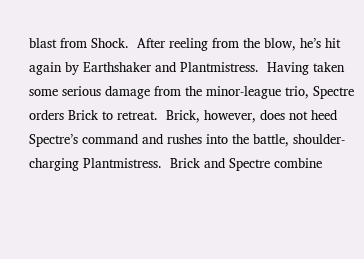blast from Shock.  After reeling from the blow, he’s hit again by Earthshaker and Plantmistress.  Having taken some serious damage from the minor-league trio, Spectre orders Brick to retreat.  Brick, however, does not heed Spectre’s command and rushes into the battle, shoulder-charging Plantmistress.  Brick and Spectre combine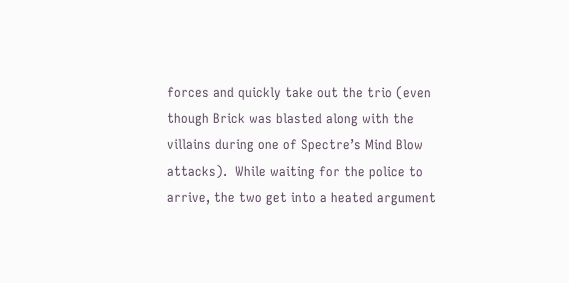forces and quickly take out the trio (even though Brick was blasted along with the villains during one of Spectre’s Mind Blow attacks).  While waiting for the police to arrive, the two get into a heated argument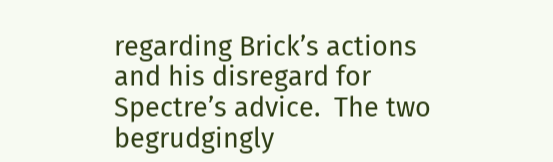regarding Brick’s actions and his disregard for Spectre’s advice.  The two begrudgingly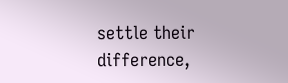settle their difference,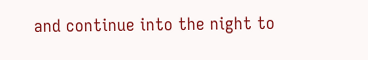and continue into the night to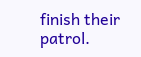finish their patrol.